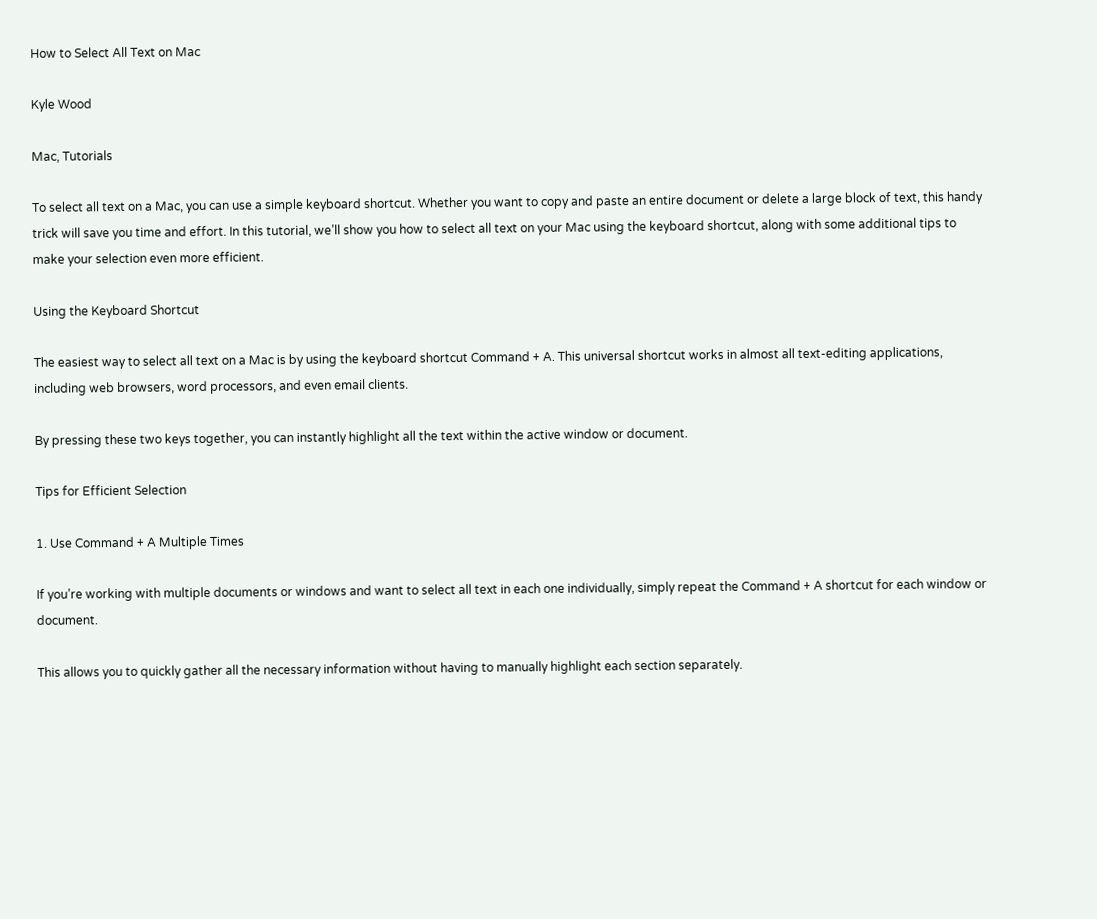How to Select All Text on Mac

Kyle Wood

Mac, Tutorials

To select all text on a Mac, you can use a simple keyboard shortcut. Whether you want to copy and paste an entire document or delete a large block of text, this handy trick will save you time and effort. In this tutorial, we’ll show you how to select all text on your Mac using the keyboard shortcut, along with some additional tips to make your selection even more efficient.

Using the Keyboard Shortcut

The easiest way to select all text on a Mac is by using the keyboard shortcut Command + A. This universal shortcut works in almost all text-editing applications, including web browsers, word processors, and even email clients.

By pressing these two keys together, you can instantly highlight all the text within the active window or document.

Tips for Efficient Selection

1. Use Command + A Multiple Times

If you’re working with multiple documents or windows and want to select all text in each one individually, simply repeat the Command + A shortcut for each window or document.

This allows you to quickly gather all the necessary information without having to manually highlight each section separately.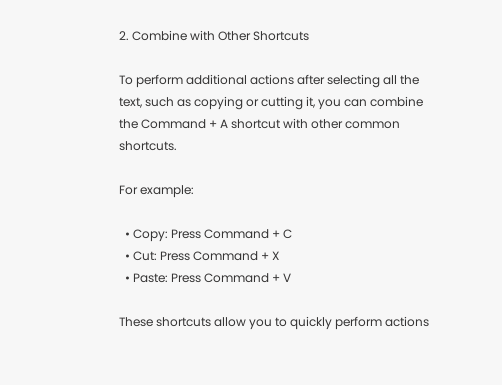2. Combine with Other Shortcuts

To perform additional actions after selecting all the text, such as copying or cutting it, you can combine the Command + A shortcut with other common shortcuts.

For example:

  • Copy: Press Command + C
  • Cut: Press Command + X
  • Paste: Press Command + V

These shortcuts allow you to quickly perform actions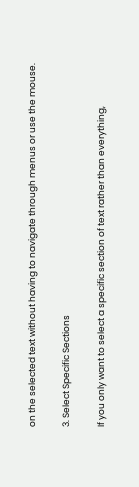on the selected text without having to navigate through menus or use the mouse.

3. Select Specific Sections

If you only want to select a specific section of text rather than everything,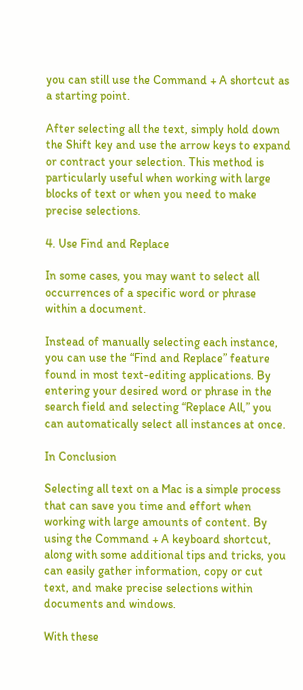you can still use the Command + A shortcut as a starting point.

After selecting all the text, simply hold down the Shift key and use the arrow keys to expand or contract your selection. This method is particularly useful when working with large blocks of text or when you need to make precise selections.

4. Use Find and Replace

In some cases, you may want to select all occurrences of a specific word or phrase within a document.

Instead of manually selecting each instance, you can use the “Find and Replace” feature found in most text-editing applications. By entering your desired word or phrase in the search field and selecting “Replace All,” you can automatically select all instances at once.

In Conclusion

Selecting all text on a Mac is a simple process that can save you time and effort when working with large amounts of content. By using the Command + A keyboard shortcut, along with some additional tips and tricks, you can easily gather information, copy or cut text, and make precise selections within documents and windows.

With these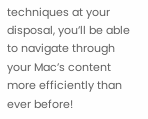techniques at your disposal, you’ll be able to navigate through your Mac’s content more efficiently than ever before!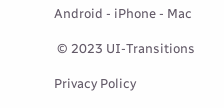Android - iPhone - Mac

 © 2023 UI-Transitions

Privacy Policy